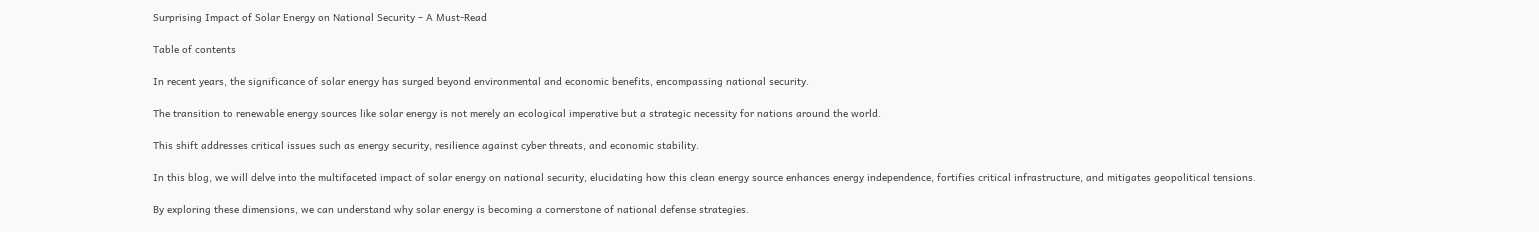Surprising Impact of Solar Energy on National Security – A Must-Read

Table of contents

In recent years, the significance of solar energy has surged beyond environmental and economic benefits, encompassing national security.

The transition to renewable energy sources like solar energy is not merely an ecological imperative but a strategic necessity for nations around the world.

This shift addresses critical issues such as energy security, resilience against cyber threats, and economic stability.

In this blog, we will delve into the multifaceted impact of solar energy on national security, elucidating how this clean energy source enhances energy independence, fortifies critical infrastructure, and mitigates geopolitical tensions.

By exploring these dimensions, we can understand why solar energy is becoming a cornerstone of national defense strategies.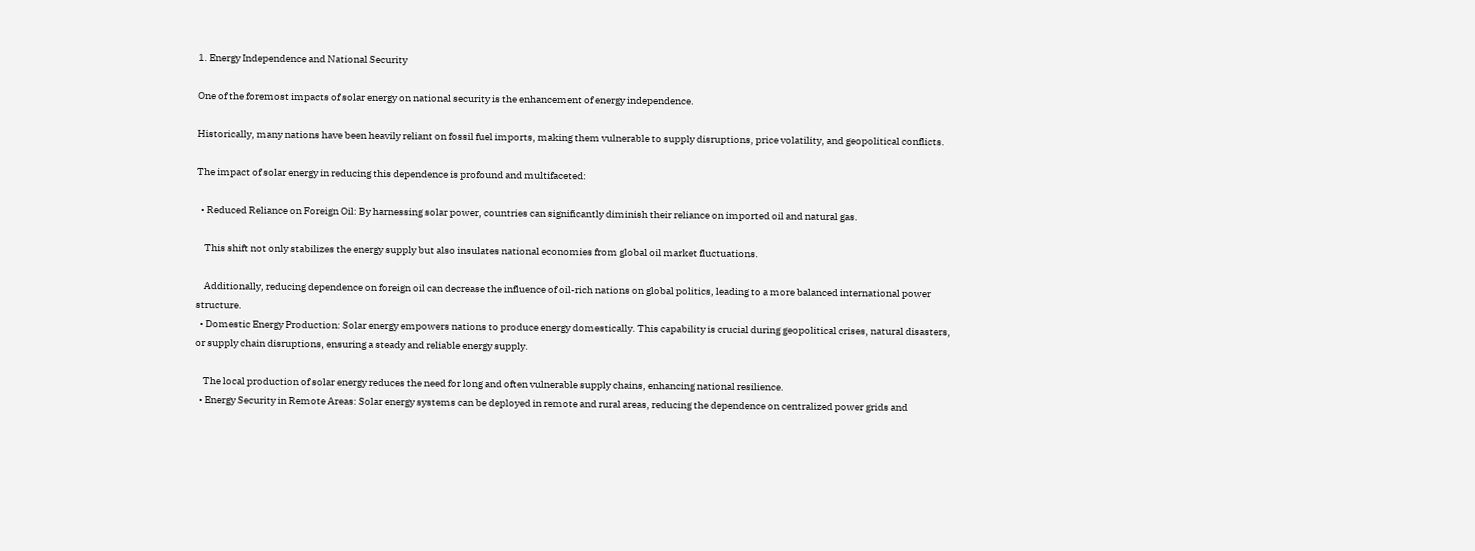1. Energy Independence and National Security

One of the foremost impacts of solar energy on national security is the enhancement of energy independence.

Historically, many nations have been heavily reliant on fossil fuel imports, making them vulnerable to supply disruptions, price volatility, and geopolitical conflicts.

The impact of solar energy in reducing this dependence is profound and multifaceted:

  • Reduced Reliance on Foreign Oil: By harnessing solar power, countries can significantly diminish their reliance on imported oil and natural gas.

    This shift not only stabilizes the energy supply but also insulates national economies from global oil market fluctuations.

    Additionally, reducing dependence on foreign oil can decrease the influence of oil-rich nations on global politics, leading to a more balanced international power structure.
  • Domestic Energy Production: Solar energy empowers nations to produce energy domestically. This capability is crucial during geopolitical crises, natural disasters, or supply chain disruptions, ensuring a steady and reliable energy supply.

    The local production of solar energy reduces the need for long and often vulnerable supply chains, enhancing national resilience.
  • Energy Security in Remote Areas: Solar energy systems can be deployed in remote and rural areas, reducing the dependence on centralized power grids and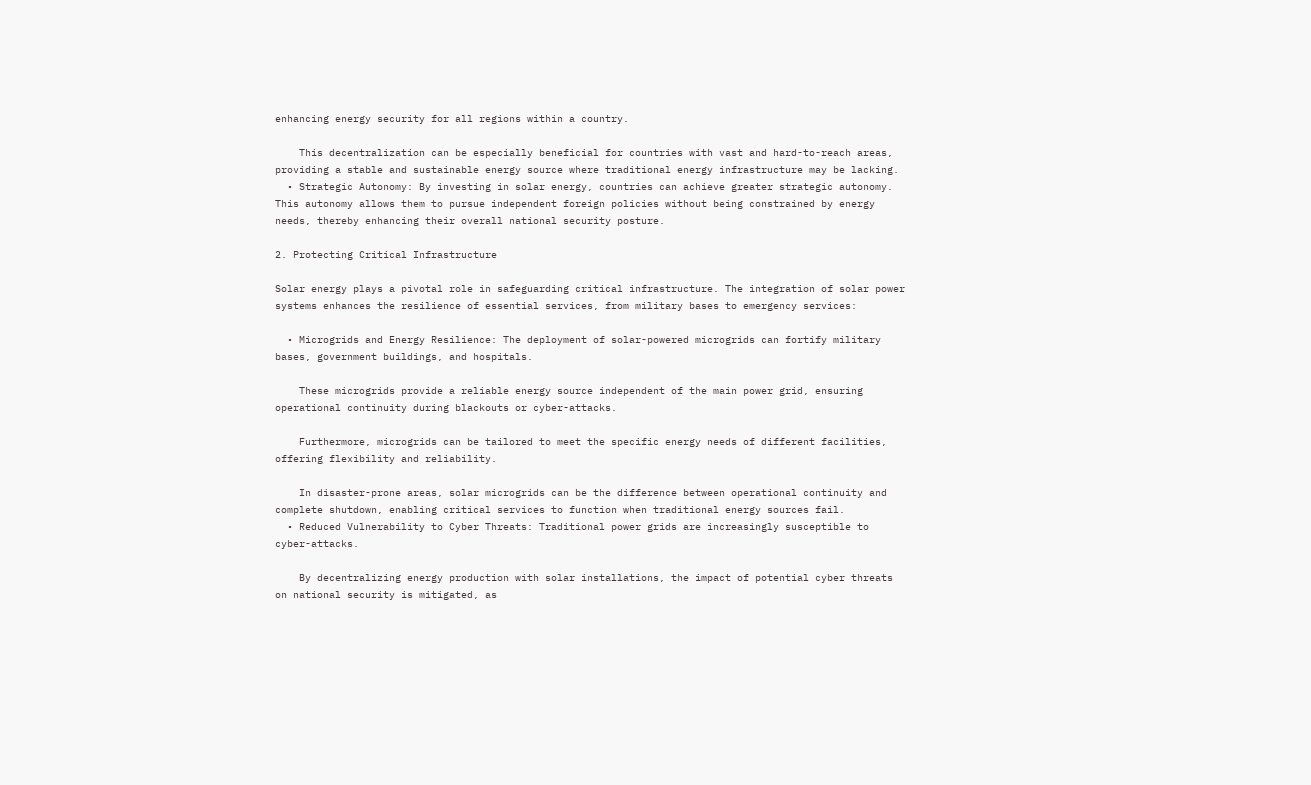enhancing energy security for all regions within a country.

    This decentralization can be especially beneficial for countries with vast and hard-to-reach areas, providing a stable and sustainable energy source where traditional energy infrastructure may be lacking.
  • Strategic Autonomy: By investing in solar energy, countries can achieve greater strategic autonomy. This autonomy allows them to pursue independent foreign policies without being constrained by energy needs, thereby enhancing their overall national security posture.

2. Protecting Critical Infrastructure

Solar energy plays a pivotal role in safeguarding critical infrastructure. The integration of solar power systems enhances the resilience of essential services, from military bases to emergency services:

  • Microgrids and Energy Resilience: The deployment of solar-powered microgrids can fortify military bases, government buildings, and hospitals.

    These microgrids provide a reliable energy source independent of the main power grid, ensuring operational continuity during blackouts or cyber-attacks.

    Furthermore, microgrids can be tailored to meet the specific energy needs of different facilities, offering flexibility and reliability.

    In disaster-prone areas, solar microgrids can be the difference between operational continuity and complete shutdown, enabling critical services to function when traditional energy sources fail.
  • Reduced Vulnerability to Cyber Threats: Traditional power grids are increasingly susceptible to cyber-attacks.

    By decentralizing energy production with solar installations, the impact of potential cyber threats on national security is mitigated, as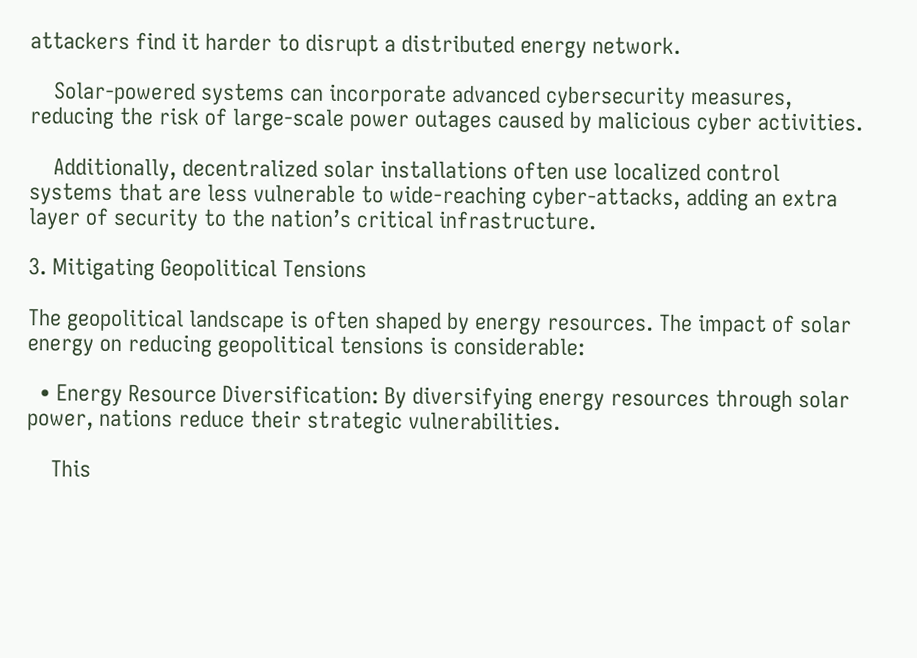attackers find it harder to disrupt a distributed energy network.

    Solar-powered systems can incorporate advanced cybersecurity measures, reducing the risk of large-scale power outages caused by malicious cyber activities.

    Additionally, decentralized solar installations often use localized control systems that are less vulnerable to wide-reaching cyber-attacks, adding an extra layer of security to the nation’s critical infrastructure.

3. Mitigating Geopolitical Tensions

The geopolitical landscape is often shaped by energy resources. The impact of solar energy on reducing geopolitical tensions is considerable:

  • Energy Resource Diversification: By diversifying energy resources through solar power, nations reduce their strategic vulnerabilities.

    This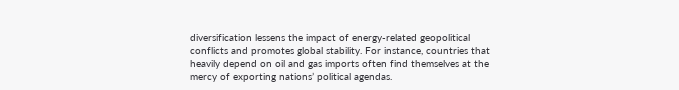diversification lessens the impact of energy-related geopolitical conflicts and promotes global stability. For instance, countries that heavily depend on oil and gas imports often find themselves at the mercy of exporting nations’ political agendas.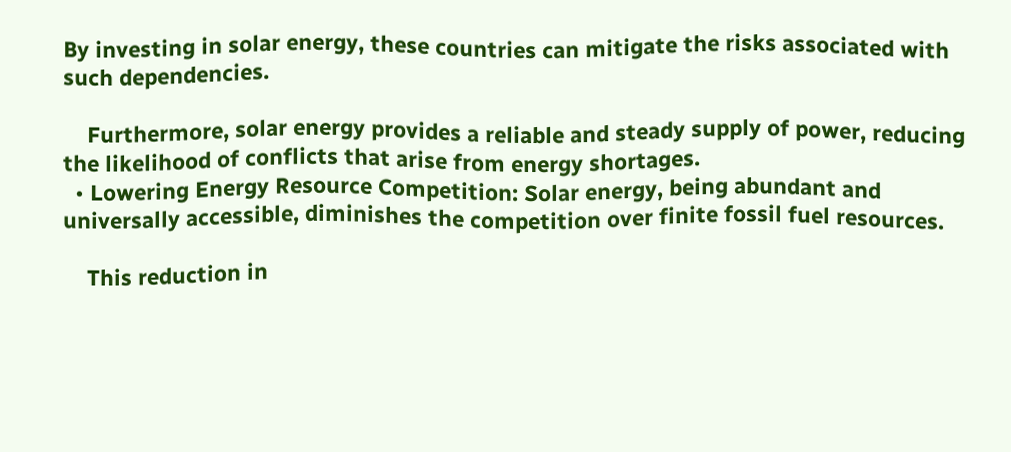By investing in solar energy, these countries can mitigate the risks associated with such dependencies.

    Furthermore, solar energy provides a reliable and steady supply of power, reducing the likelihood of conflicts that arise from energy shortages.
  • Lowering Energy Resource Competition: Solar energy, being abundant and universally accessible, diminishes the competition over finite fossil fuel resources.

    This reduction in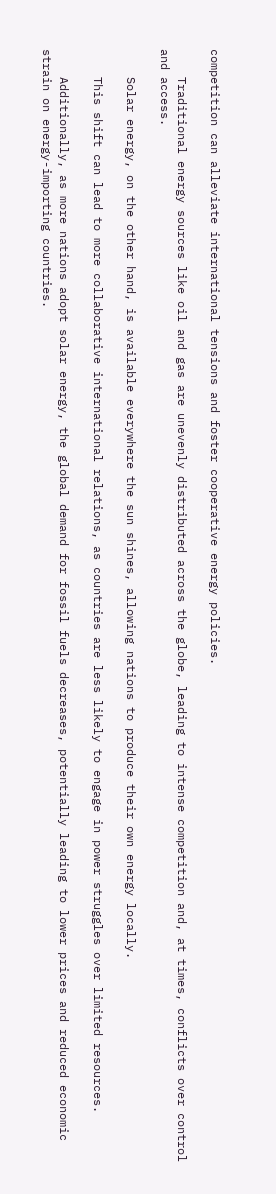competition can alleviate international tensions and foster cooperative energy policies.

    Traditional energy sources like oil and gas are unevenly distributed across the globe, leading to intense competition and, at times, conflicts over control and access.

    Solar energy, on the other hand, is available everywhere the sun shines, allowing nations to produce their own energy locally.

    This shift can lead to more collaborative international relations, as countries are less likely to engage in power struggles over limited resources.

    Additionally, as more nations adopt solar energy, the global demand for fossil fuels decreases, potentially leading to lower prices and reduced economic strain on energy-importing countries.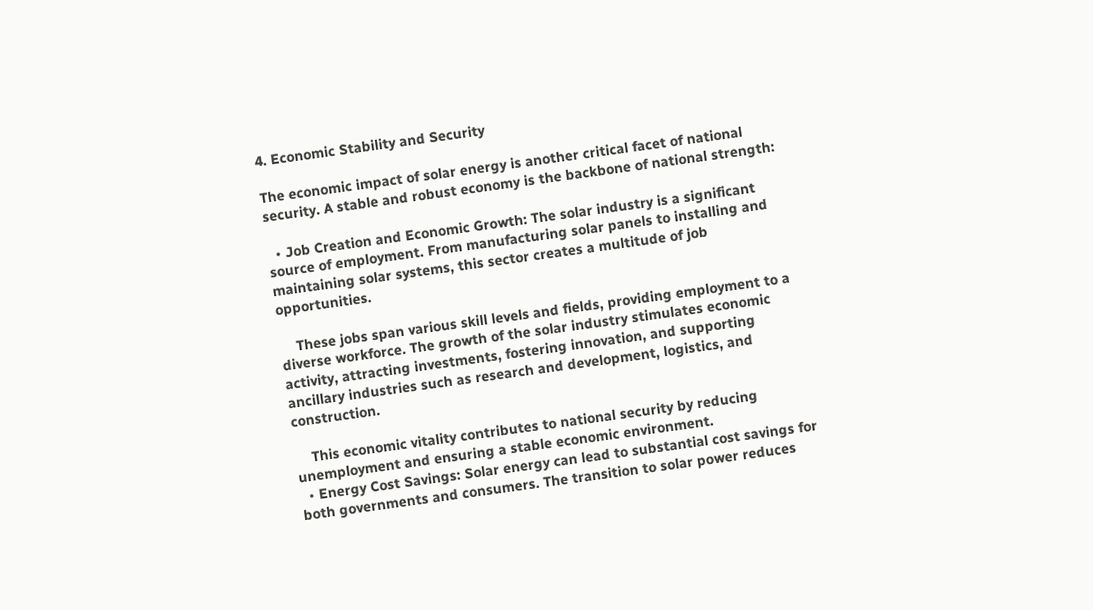4. Economic Stability and Security

The economic impact of solar energy is another critical facet of national security. A stable and robust economy is the backbone of national strength:

  • Job Creation and Economic Growth: The solar industry is a significant source of employment. From manufacturing solar panels to installing and maintaining solar systems, this sector creates a multitude of job opportunities.

    These jobs span various skill levels and fields, providing employment to a diverse workforce. The growth of the solar industry stimulates economic activity, attracting investments, fostering innovation, and supporting ancillary industries such as research and development, logistics, and construction.

    This economic vitality contributes to national security by reducing unemployment and ensuring a stable economic environment.
  • Energy Cost Savings: Solar energy can lead to substantial cost savings for both governments and consumers. The transition to solar power reduces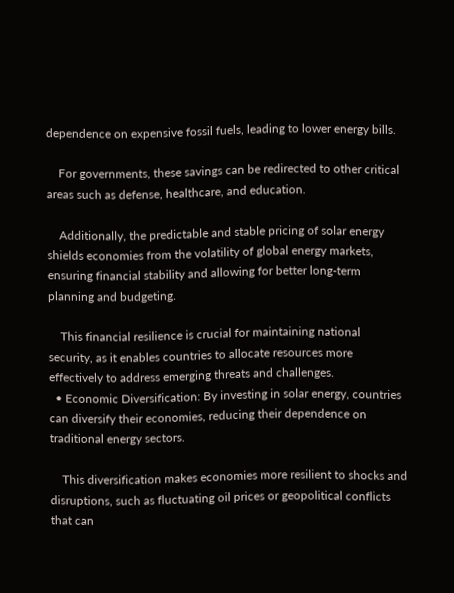dependence on expensive fossil fuels, leading to lower energy bills.

    For governments, these savings can be redirected to other critical areas such as defense, healthcare, and education.

    Additionally, the predictable and stable pricing of solar energy shields economies from the volatility of global energy markets, ensuring financial stability and allowing for better long-term planning and budgeting.

    This financial resilience is crucial for maintaining national security, as it enables countries to allocate resources more effectively to address emerging threats and challenges.
  • Economic Diversification: By investing in solar energy, countries can diversify their economies, reducing their dependence on traditional energy sectors.

    This diversification makes economies more resilient to shocks and disruptions, such as fluctuating oil prices or geopolitical conflicts that can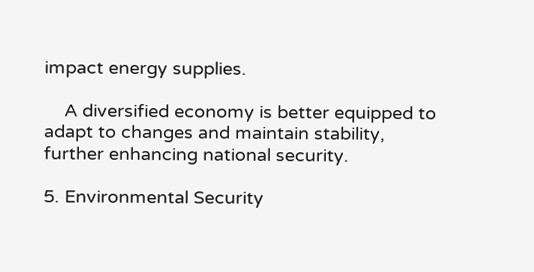impact energy supplies.

    A diversified economy is better equipped to adapt to changes and maintain stability, further enhancing national security.

5. Environmental Security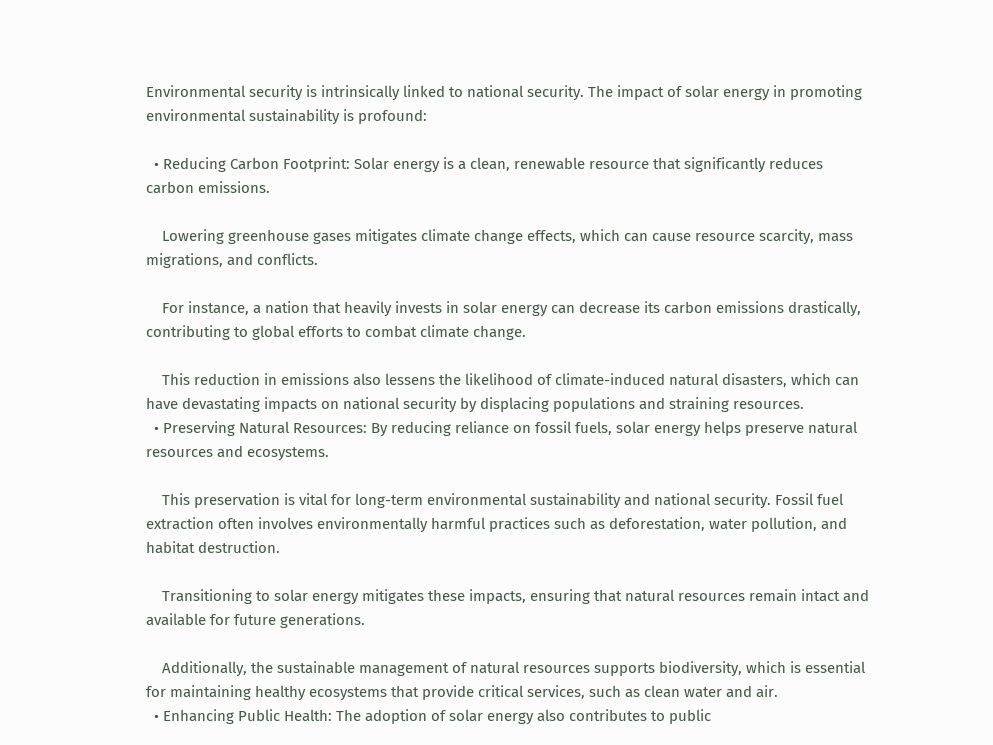Environmental security is intrinsically linked to national security. The impact of solar energy in promoting environmental sustainability is profound:

  • Reducing Carbon Footprint: Solar energy is a clean, renewable resource that significantly reduces carbon emissions.

    Lowering greenhouse gases mitigates climate change effects, which can cause resource scarcity, mass migrations, and conflicts.

    For instance, a nation that heavily invests in solar energy can decrease its carbon emissions drastically, contributing to global efforts to combat climate change.

    This reduction in emissions also lessens the likelihood of climate-induced natural disasters, which can have devastating impacts on national security by displacing populations and straining resources.
  • Preserving Natural Resources: By reducing reliance on fossil fuels, solar energy helps preserve natural resources and ecosystems.

    This preservation is vital for long-term environmental sustainability and national security. Fossil fuel extraction often involves environmentally harmful practices such as deforestation, water pollution, and habitat destruction.

    Transitioning to solar energy mitigates these impacts, ensuring that natural resources remain intact and available for future generations.

    Additionally, the sustainable management of natural resources supports biodiversity, which is essential for maintaining healthy ecosystems that provide critical services, such as clean water and air.
  • Enhancing Public Health: The adoption of solar energy also contributes to public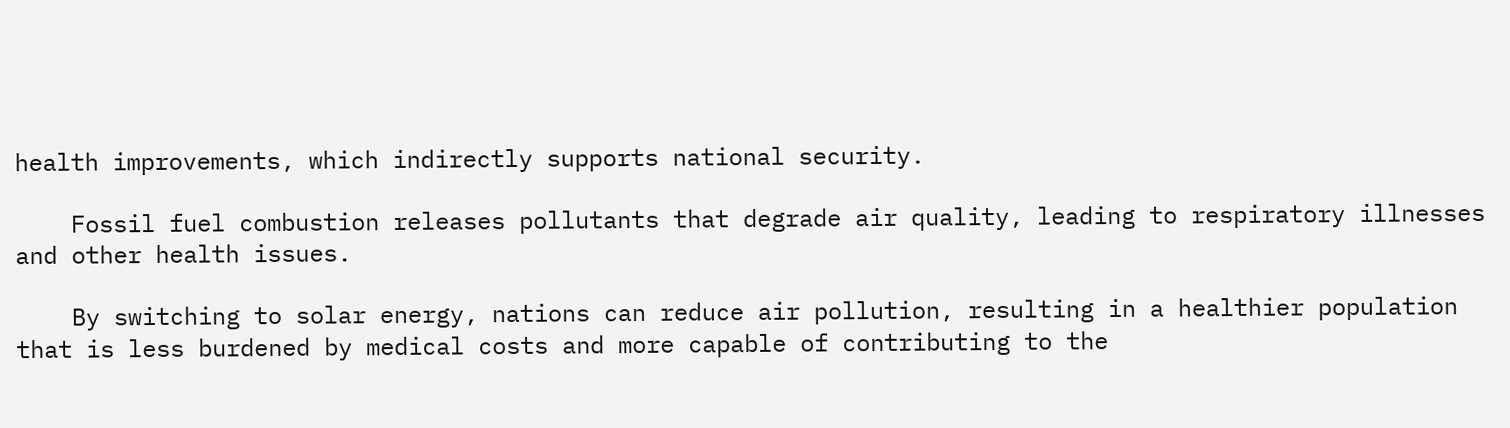health improvements, which indirectly supports national security.

    Fossil fuel combustion releases pollutants that degrade air quality, leading to respiratory illnesses and other health issues.

    By switching to solar energy, nations can reduce air pollution, resulting in a healthier population that is less burdened by medical costs and more capable of contributing to the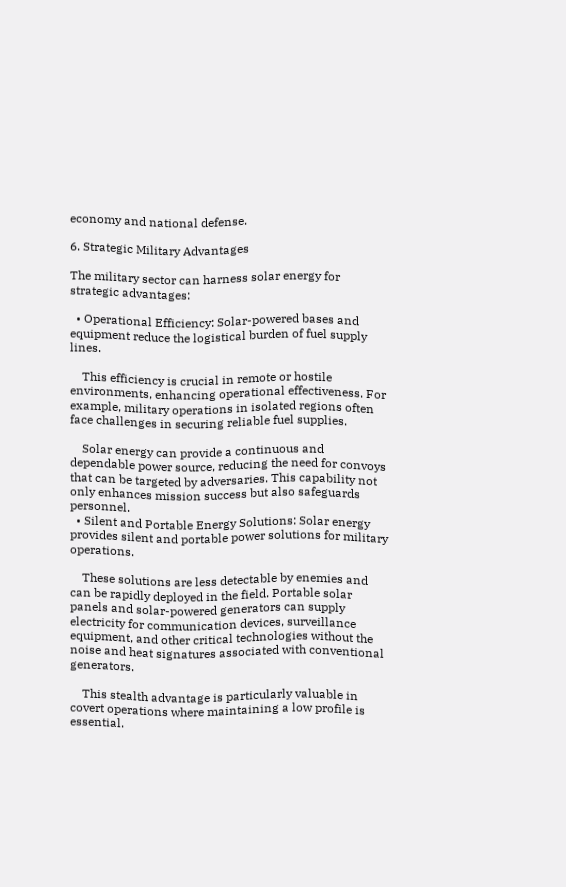economy and national defense.

6. Strategic Military Advantages

The military sector can harness solar energy for strategic advantages:

  • Operational Efficiency: Solar-powered bases and equipment reduce the logistical burden of fuel supply lines.

    This efficiency is crucial in remote or hostile environments, enhancing operational effectiveness. For example, military operations in isolated regions often face challenges in securing reliable fuel supplies.

    Solar energy can provide a continuous and dependable power source, reducing the need for convoys that can be targeted by adversaries. This capability not only enhances mission success but also safeguards personnel.
  • Silent and Portable Energy Solutions: Solar energy provides silent and portable power solutions for military operations.

    These solutions are less detectable by enemies and can be rapidly deployed in the field. Portable solar panels and solar-powered generators can supply electricity for communication devices, surveillance equipment, and other critical technologies without the noise and heat signatures associated with conventional generators.

    This stealth advantage is particularly valuable in covert operations where maintaining a low profile is essential.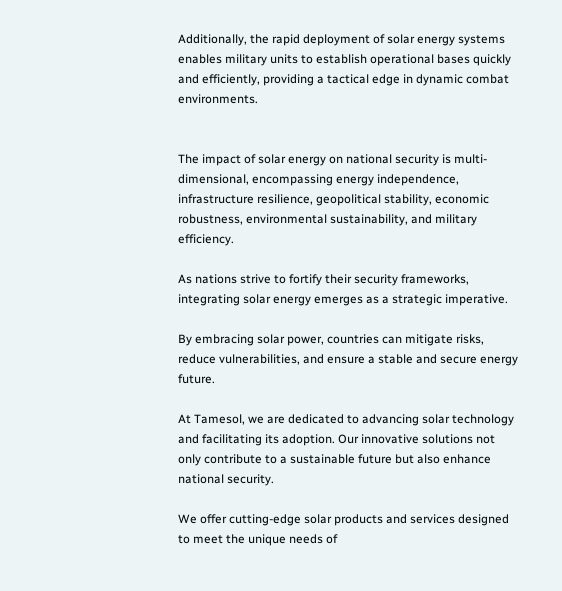Additionally, the rapid deployment of solar energy systems enables military units to establish operational bases quickly and efficiently, providing a tactical edge in dynamic combat environments.


The impact of solar energy on national security is multi-dimensional, encompassing energy independence, infrastructure resilience, geopolitical stability, economic robustness, environmental sustainability, and military efficiency.

As nations strive to fortify their security frameworks, integrating solar energy emerges as a strategic imperative.

By embracing solar power, countries can mitigate risks, reduce vulnerabilities, and ensure a stable and secure energy future.

At Tamesol, we are dedicated to advancing solar technology and facilitating its adoption. Our innovative solutions not only contribute to a sustainable future but also enhance national security.

We offer cutting-edge solar products and services designed to meet the unique needs of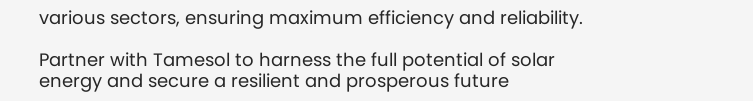various sectors, ensuring maximum efficiency and reliability.

Partner with Tamesol to harness the full potential of solar energy and secure a resilient and prosperous future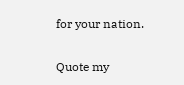for your nation.

Quote my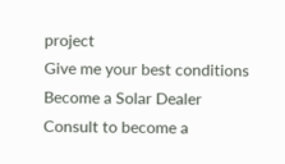project
Give me your best conditions
Become a Solar Dealer
Consult to become a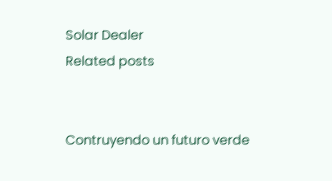Solar Dealer
Related posts


Contruyendo un futuro verde